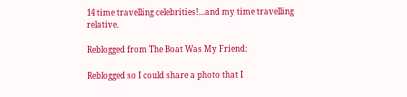14 time travelling celebrities!...and my time travelling relative.

Reblogged from The Boat Was My Friend:

Reblogged so I could share a photo that I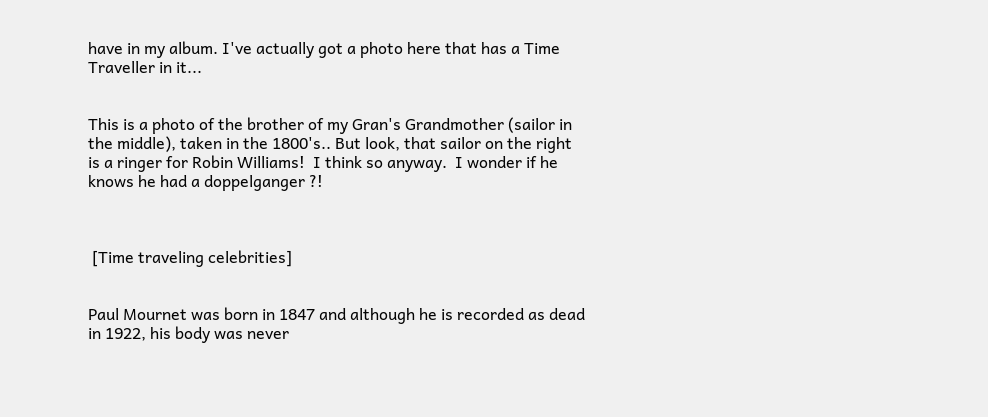have in my album. I've actually got a photo here that has a Time Traveller in it...


This is a photo of the brother of my Gran's Grandmother (sailor in the middle), taken in the 1800's.. But look, that sailor on the right is a ringer for Robin Williams!  I think so anyway.  I wonder if he knows he had a doppelganger ?!



 [Time traveling celebrities]


Paul Mournet was born in 1847 and although he is recorded as dead in 1922, his body was never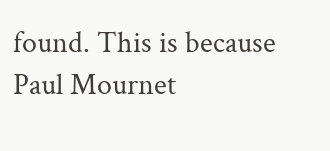found. This is because Paul Mournet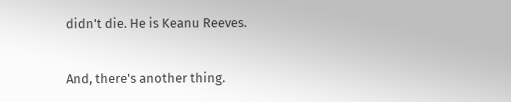didn't die. He is Keanu Reeves.


And, there's another thing.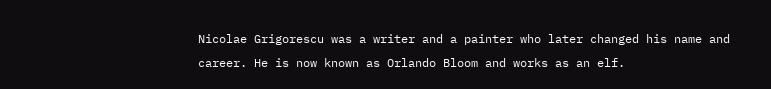Nicolae Grigorescu was a writer and a painter who later changed his name and career. He is now known as Orlando Bloom and works as an elf.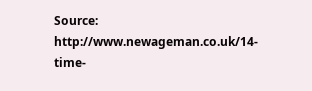Source: http://www.newageman.co.uk/14-time-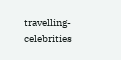travelling-celebrities